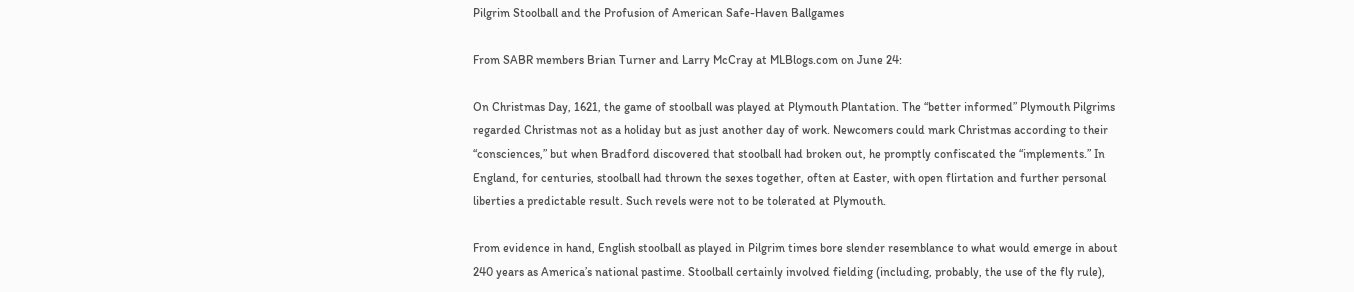Pilgrim Stoolball and the Profusion of American Safe-Haven Ballgames

From SABR members Brian Turner and Larry McCray at MLBlogs.com on June 24:

On Christmas Day, 1621, the game of stoolball was played at Plymouth Plantation. The “better informed” Plymouth Pilgrims regarded Christmas not as a holiday but as just another day of work. Newcomers could mark Christmas according to their “consciences,” but when Bradford discovered that stoolball had broken out, he promptly confiscated the “implements.” In England, for centuries, stoolball had thrown the sexes together, often at Easter, with open flirtation and further personal liberties a predictable result. Such revels were not to be tolerated at Plymouth.

From evidence in hand, English stoolball as played in Pilgrim times bore slender resemblance to what would emerge in about 240 years as America’s national pastime. Stoolball certainly involved fielding (including, probably, the use of the fly rule),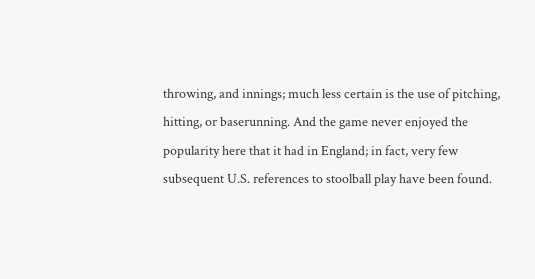throwing, and innings; much less certain is the use of pitching, hitting, or baserunning. And the game never enjoyed the popularity here that it had in England; in fact, very few subsequent U.S. references to stoolball play have been found.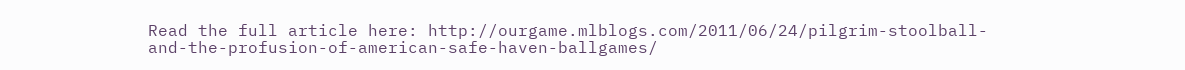Read the full article here: http://ourgame.mlblogs.com/2011/06/24/pilgrim-stoolball-and-the-profusion-of-american-safe-haven-ballgames/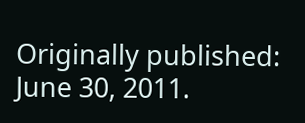Originally published: June 30, 2011.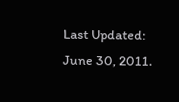Last Updated: June 30, 2011.